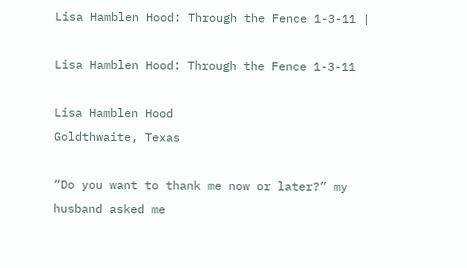Lisa Hamblen Hood: Through the Fence 1-3-11 |

Lisa Hamblen Hood: Through the Fence 1-3-11

Lisa Hamblen Hood
Goldthwaite, Texas

“Do you want to thank me now or later?” my husband asked me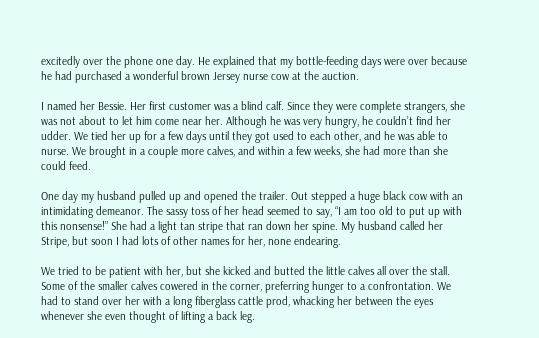excitedly over the phone one day. He explained that my bottle-feeding days were over because he had purchased a wonderful brown Jersey nurse cow at the auction.

I named her Bessie. Her first customer was a blind calf. Since they were complete strangers, she was not about to let him come near her. Although he was very hungry, he couldn’t find her udder. We tied her up for a few days until they got used to each other, and he was able to nurse. We brought in a couple more calves, and within a few weeks, she had more than she could feed.

One day my husband pulled up and opened the trailer. Out stepped a huge black cow with an intimidating demeanor. The sassy toss of her head seemed to say, “I am too old to put up with this nonsense!” She had a light tan stripe that ran down her spine. My husband called her Stripe, but soon I had lots of other names for her, none endearing.

We tried to be patient with her, but she kicked and butted the little calves all over the stall. Some of the smaller calves cowered in the corner, preferring hunger to a confrontation. We had to stand over her with a long fiberglass cattle prod, whacking her between the eyes whenever she even thought of lifting a back leg.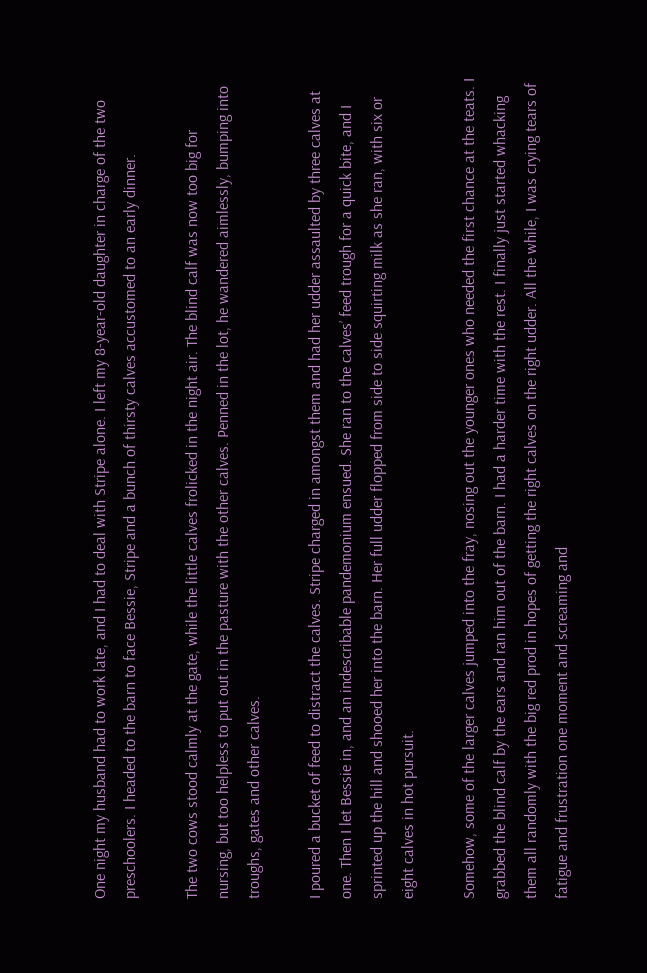One night my husband had to work late, and I had to deal with Stripe alone. I left my 8-year-old daughter in charge of the two preschoolers. I headed to the barn to face Bessie, Stripe and a bunch of thirsty calves accustomed to an early dinner.

The two cows stood calmly at the gate, while the little calves frolicked in the night air. The blind calf was now too big for nursing, but too helpless to put out in the pasture with the other calves. Penned in the lot, he wandered aimlessly, bumping into troughs, gates and other calves.

I poured a bucket of feed to distract the calves. Stripe charged in amongst them and had her udder assaulted by three calves at one. Then I let Bessie in, and an indescribable pandemonium ensued. She ran to the calves’ feed trough for a quick bite, and I sprinted up the hill and shooed her into the barn. Her full udder flopped from side to side squirting milk as she ran, with six or eight calves in hot pursuit.

Somehow, some of the larger calves jumped into the fray, nosing out the younger ones who needed the first chance at the teats. I grabbed the blind calf by the ears and ran him out of the barn. I had a harder time with the rest. I finally just started whacking them all randomly with the big red prod in hopes of getting the right calves on the right udder. All the while, I was crying tears of fatigue and frustration one moment and screaming and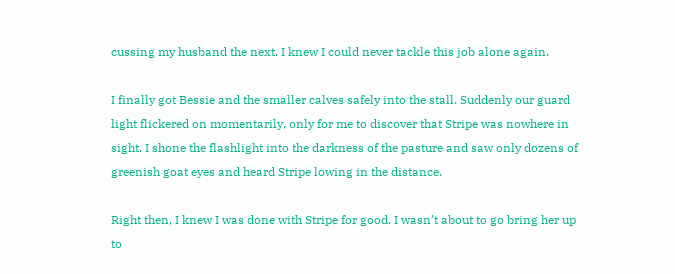cussing my husband the next. I knew I could never tackle this job alone again.

I finally got Bessie and the smaller calves safely into the stall. Suddenly our guard light flickered on momentarily, only for me to discover that Stripe was nowhere in sight. I shone the flashlight into the darkness of the pasture and saw only dozens of greenish goat eyes and heard Stripe lowing in the distance.

Right then, I knew I was done with Stripe for good. I wasn’t about to go bring her up to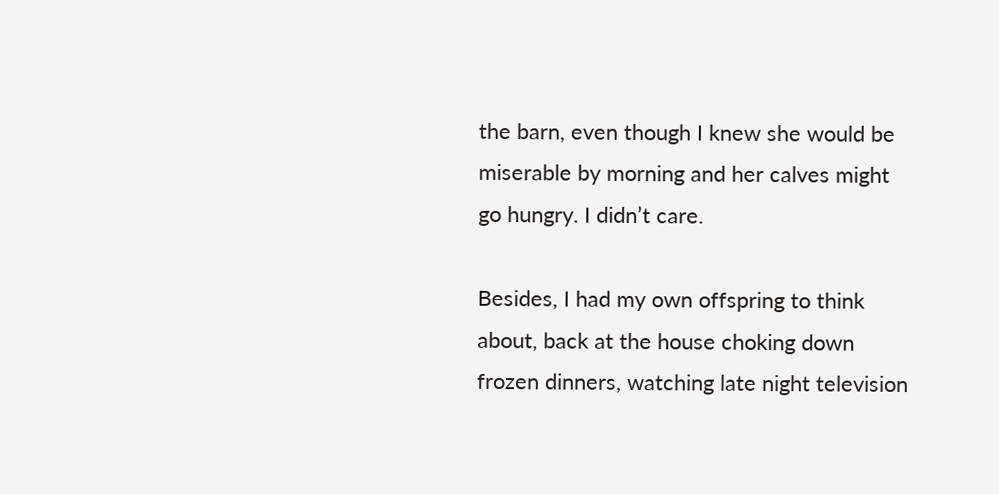the barn, even though I knew she would be miserable by morning and her calves might go hungry. I didn’t care.

Besides, I had my own offspring to think about, back at the house choking down frozen dinners, watching late night television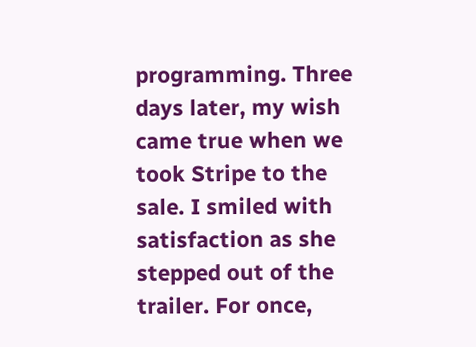programming. Three days later, my wish came true when we took Stripe to the sale. I smiled with satisfaction as she stepped out of the trailer. For once,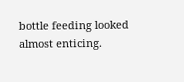bottle feeding looked almost enticing.